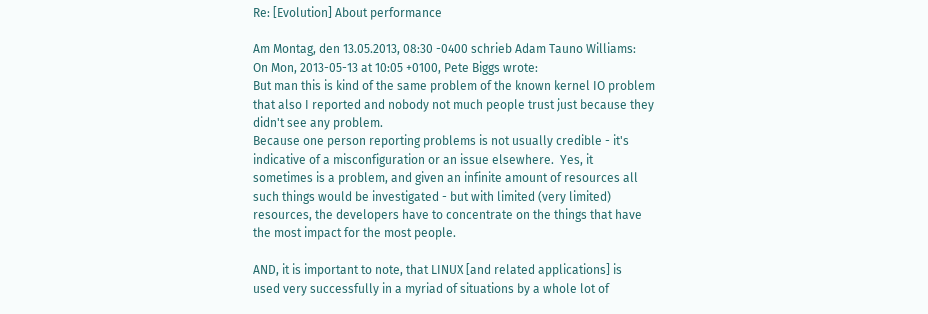Re: [Evolution] About performance

Am Montag, den 13.05.2013, 08:30 -0400 schrieb Adam Tauno Williams:
On Mon, 2013-05-13 at 10:05 +0100, Pete Biggs wrote:
But man this is kind of the same problem of the known kernel IO problem
that also I reported and nobody not much people trust just because they
didn't see any problem.
Because one person reporting problems is not usually credible - it's
indicative of a misconfiguration or an issue elsewhere.  Yes, it
sometimes is a problem, and given an infinite amount of resources all
such things would be investigated - but with limited (very limited)
resources, the developers have to concentrate on the things that have
the most impact for the most people.

AND, it is important to note, that LINUX [and related applications] is
used very successfully in a myriad of situations by a whole lot of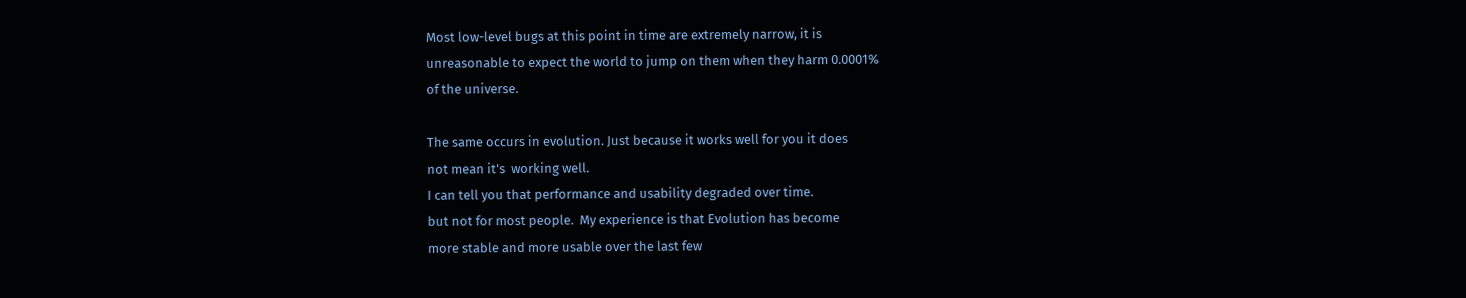Most low-level bugs at this point in time are extremely narrow, it is
unreasonable to expect the world to jump on them when they harm 0.0001%
of the universe.

The same occurs in evolution. Just because it works well for you it does
not mean it's  working well.
I can tell you that performance and usability degraded over time.
but not for most people.  My experience is that Evolution has become
more stable and more usable over the last few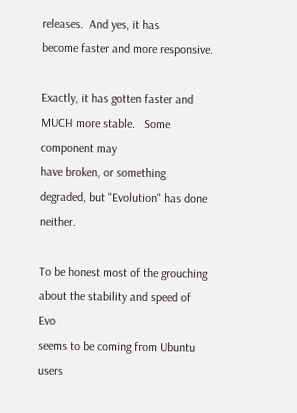releases.  And yes, it has
become faster and more responsive.

Exactly, it has gotten faster and MUCH more stable.   Some component may
have broken, or something degraded, but "Evolution" has done neither.

To be honest most of the grouching about the stability and speed of Evo
seems to be coming from Ubuntu users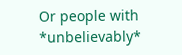Or people with *unbelievably*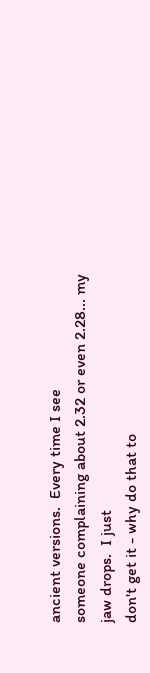ancient versions.  Every time I see
someone complaining about 2.32 or even 2.28... my jaw drops.  I just
don't get it - why do that to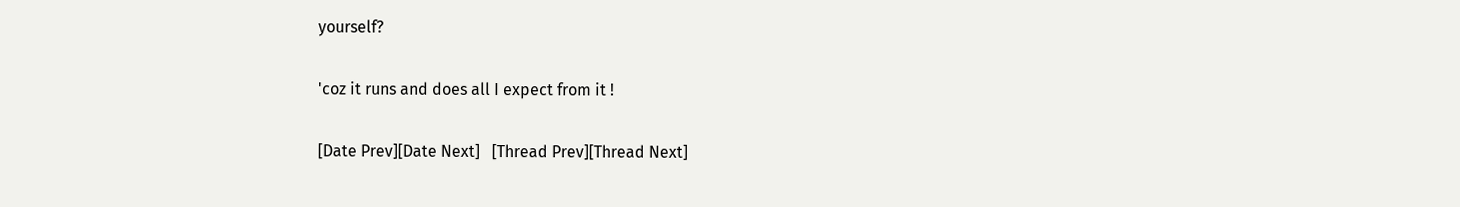yourself?

'coz it runs and does all I expect from it !

[Date Prev][Date Next]   [Thread Prev][Thread Next]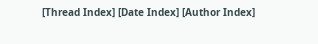[Thread Index] [Date Index] [Author Index]